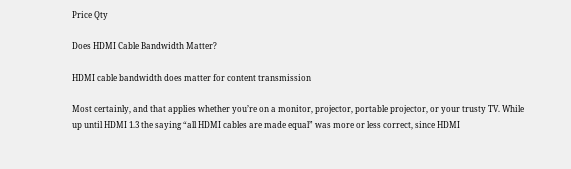Price Qty

Does HDMI Cable Bandwidth Matter?

HDMI cable bandwidth does matter for content transmission

Most certainly, and that applies whether you’re on a monitor, projector, portable projector, or your trusty TV. While up until HDMI 1.3 the saying “all HDMI cables are made equal” was more or less correct, since HDMI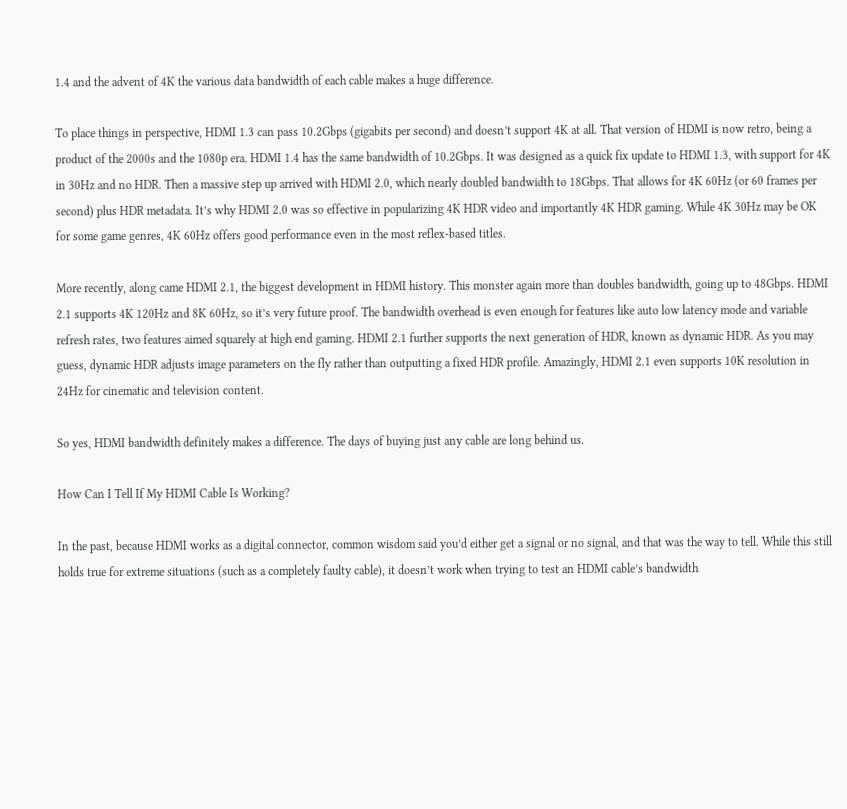1.4 and the advent of 4K the various data bandwidth of each cable makes a huge difference.

To place things in perspective, HDMI 1.3 can pass 10.2Gbps (gigabits per second) and doesn’t support 4K at all. That version of HDMI is now retro, being a product of the 2000s and the 1080p era. HDMI 1.4 has the same bandwidth of 10.2Gbps. It was designed as a quick fix update to HDMI 1.3, with support for 4K in 30Hz and no HDR. Then a massive step up arrived with HDMI 2.0, which nearly doubled bandwidth to 18Gbps. That allows for 4K 60Hz (or 60 frames per second) plus HDR metadata. It’s why HDMI 2.0 was so effective in popularizing 4K HDR video and importantly 4K HDR gaming. While 4K 30Hz may be OK for some game genres, 4K 60Hz offers good performance even in the most reflex-based titles.

More recently, along came HDMI 2.1, the biggest development in HDMI history. This monster again more than doubles bandwidth, going up to 48Gbps. HDMI 2.1 supports 4K 120Hz and 8K 60Hz, so it’s very future proof. The bandwidth overhead is even enough for features like auto low latency mode and variable refresh rates, two features aimed squarely at high end gaming. HDMI 2.1 further supports the next generation of HDR, known as dynamic HDR. As you may guess, dynamic HDR adjusts image parameters on the fly rather than outputting a fixed HDR profile. Amazingly, HDMI 2.1 even supports 10K resolution in 24Hz for cinematic and television content.

So yes, HDMI bandwidth definitely makes a difference. The days of buying just any cable are long behind us.

How Can I Tell If My HDMI Cable Is Working?

In the past, because HDMI works as a digital connector, common wisdom said you’d either get a signal or no signal, and that was the way to tell. While this still holds true for extreme situations (such as a completely faulty cable), it doesn’t work when trying to test an HDMI cable’s bandwidth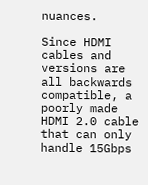nuances.

Since HDMI cables and versions are all backwards compatible, a poorly made HDMI 2.0 cable that can only handle 15Gbps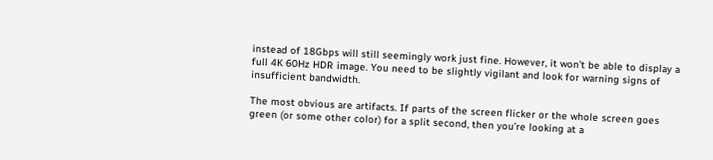instead of 18Gbps will still seemingly work just fine. However, it won’t be able to display a full 4K 60Hz HDR image. You need to be slightly vigilant and look for warning signs of insufficient bandwidth.

The most obvious are artifacts. If parts of the screen flicker or the whole screen goes green (or some other color) for a split second, then you’re looking at a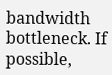bandwidth bottleneck. If possible,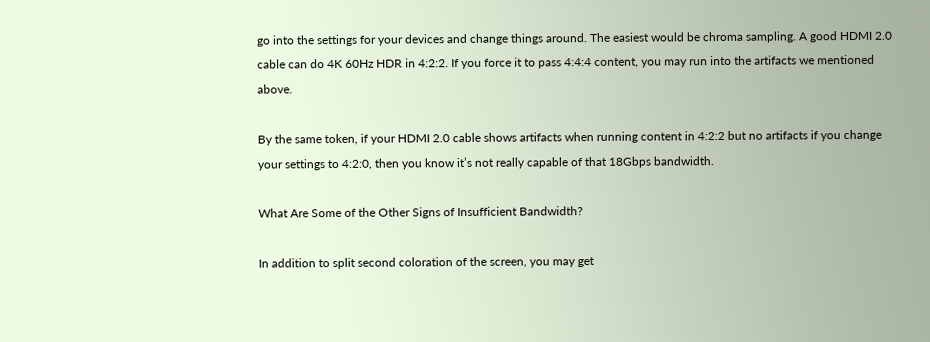go into the settings for your devices and change things around. The easiest would be chroma sampling. A good HDMI 2.0 cable can do 4K 60Hz HDR in 4:2:2. If you force it to pass 4:4:4 content, you may run into the artifacts we mentioned above.

By the same token, if your HDMI 2.0 cable shows artifacts when running content in 4:2:2 but no artifacts if you change your settings to 4:2:0, then you know it’s not really capable of that 18Gbps bandwidth.

What Are Some of the Other Signs of Insufficient Bandwidth?

In addition to split second coloration of the screen, you may get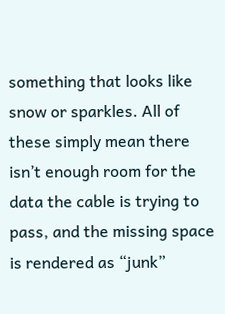something that looks like snow or sparkles. All of these simply mean there isn’t enough room for the data the cable is trying to pass, and the missing space is rendered as “junk”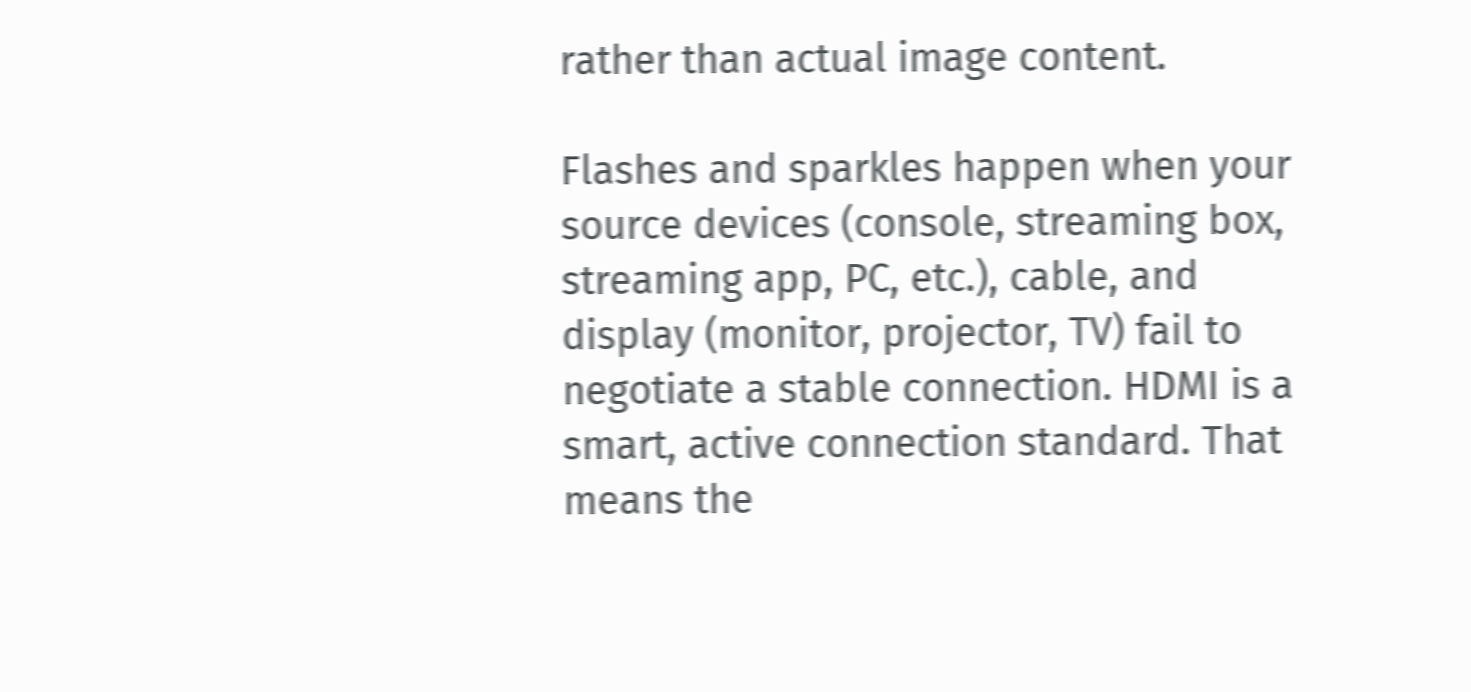rather than actual image content.

Flashes and sparkles happen when your source devices (console, streaming box, streaming app, PC, etc.), cable, and display (monitor, projector, TV) fail to negotiate a stable connection. HDMI is a smart, active connection standard. That means the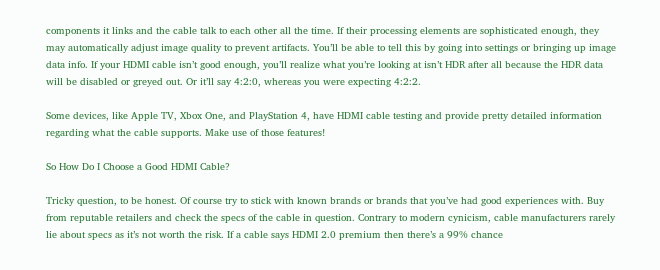components it links and the cable talk to each other all the time. If their processing elements are sophisticated enough, they may automatically adjust image quality to prevent artifacts. You’ll be able to tell this by going into settings or bringing up image data info. If your HDMI cable isn’t good enough, you’ll realize what you’re looking at isn’t HDR after all because the HDR data will be disabled or greyed out. Or it’ll say 4:2:0, whereas you were expecting 4:2:2.

Some devices, like Apple TV, Xbox One, and PlayStation 4, have HDMI cable testing and provide pretty detailed information regarding what the cable supports. Make use of those features!

So How Do I Choose a Good HDMI Cable?

Tricky question, to be honest. Of course try to stick with known brands or brands that you’ve had good experiences with. Buy from reputable retailers and check the specs of the cable in question. Contrary to modern cynicism, cable manufacturers rarely lie about specs as it’s not worth the risk. If a cable says HDMI 2.0 premium then there’s a 99% chance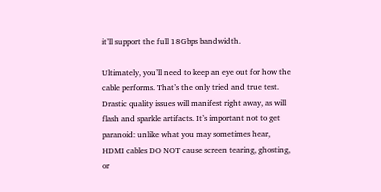it’ll support the full 18Gbps bandwidth.

Ultimately, you’ll need to keep an eye out for how the cable performs. That’s the only tried and true test. Drastic quality issues will manifest right away, as will flash and sparkle artifacts. It’s important not to get paranoid: unlike what you may sometimes hear, HDMI cables DO NOT cause screen tearing, ghosting, or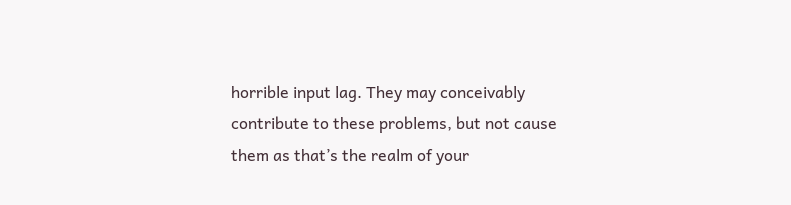horrible input lag. They may conceivably contribute to these problems, but not cause them as that’s the realm of your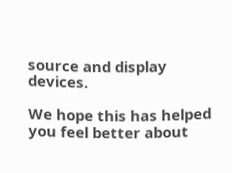source and display devices.

We hope this has helped you feel better about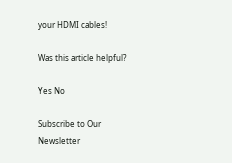your HDMI cables!

Was this article helpful?

Yes No

Subscribe to Our Newsletter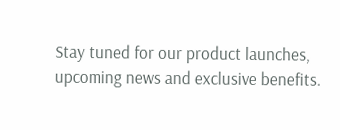Stay tuned for our product launches, upcoming news and exclusive benefits.